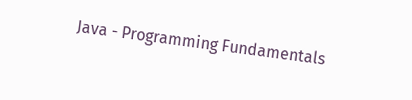Java - Programming Fundamentals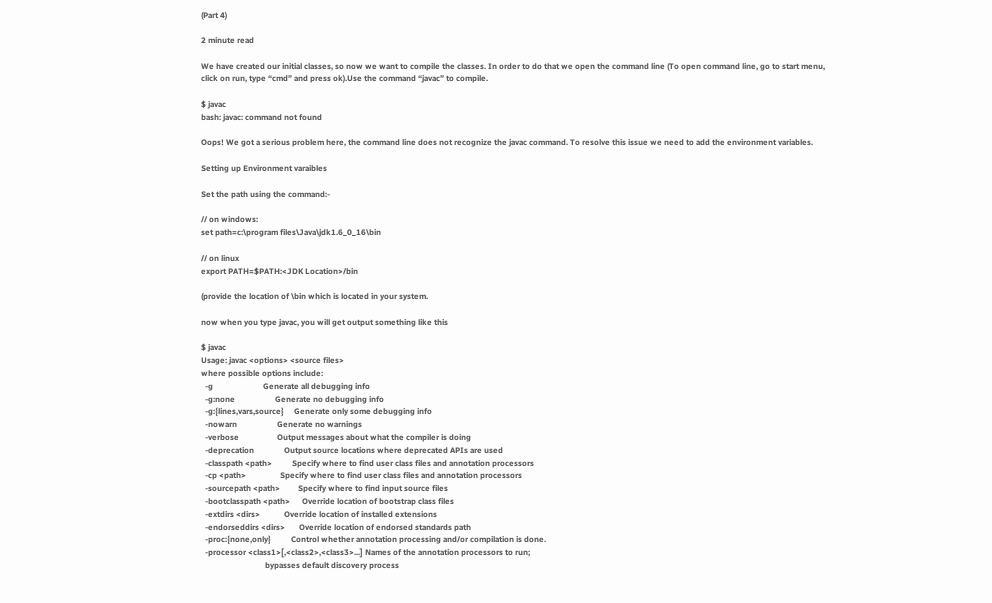(Part 4)

2 minute read

We have created our initial classes, so now we want to compile the classes. In order to do that we open the command line (To open command line, go to start menu, click on run, type “cmd” and press ok).Use the command “javac” to compile.

$ javac
bash: javac: command not found

Oops! We got a serious problem here, the command line does not recognize the javac command. To resolve this issue we need to add the environment variables.

Setting up Environment varaibles

Set the path using the command:-

// on windows:
set path=c:\program files\Java\jdk1.6_0_16\bin

// on linux
export PATH=$PATH:<JDK Location>/bin

(provide the location of \bin which is located in your system.

now when you type javac, you will get output something like this

$ javac
Usage: javac <options> <source files>
where possible options include:
  -g                         Generate all debugging info
  -g:none                    Generate no debugging info
  -g:{lines,vars,source}     Generate only some debugging info
  -nowarn                    Generate no warnings
  -verbose                   Output messages about what the compiler is doing
  -deprecation               Output source locations where deprecated APIs are used
  -classpath <path>          Specify where to find user class files and annotation processors
  -cp <path>                 Specify where to find user class files and annotation processors
  -sourcepath <path>         Specify where to find input source files
  -bootclasspath <path>      Override location of bootstrap class files
  -extdirs <dirs>            Override location of installed extensions
  -endorseddirs <dirs>       Override location of endorsed standards path
  -proc:{none,only}          Control whether annotation processing and/or compilation is done.
  -processor <class1>[,<class2>,<class3>...] Names of the annotation processors to run;
                                bypasses default discovery process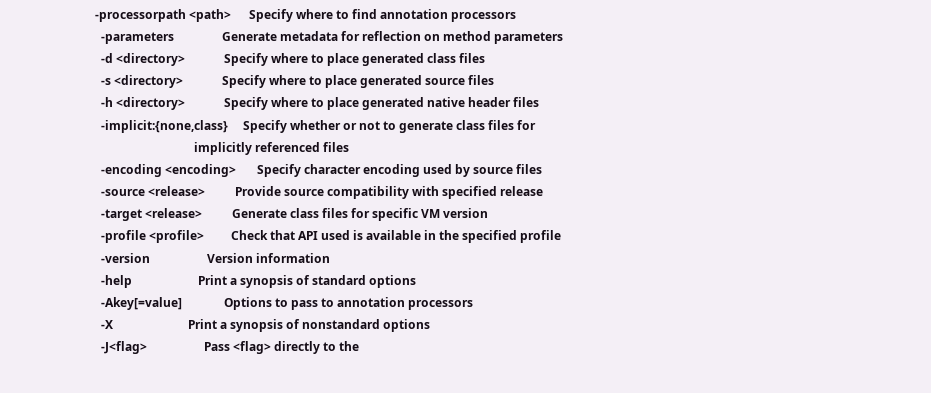-processorpath <path>      Specify where to find annotation processors
  -parameters                Generate metadata for reflection on method parameters
  -d <directory>             Specify where to place generated class files
  -s <directory>             Specify where to place generated source files
  -h <directory>             Specify where to place generated native header files
  -implicit:{none,class}     Specify whether or not to generate class files for
                                 implicitly referenced files
  -encoding <encoding>       Specify character encoding used by source files
  -source <release>          Provide source compatibility with specified release
  -target <release>          Generate class files for specific VM version
  -profile <profile>         Check that API used is available in the specified profile
  -version                   Version information
  -help                      Print a synopsis of standard options
  -Akey[=value]              Options to pass to annotation processors
  -X                         Print a synopsis of nonstandard options
  -J<flag>                   Pass <flag> directly to the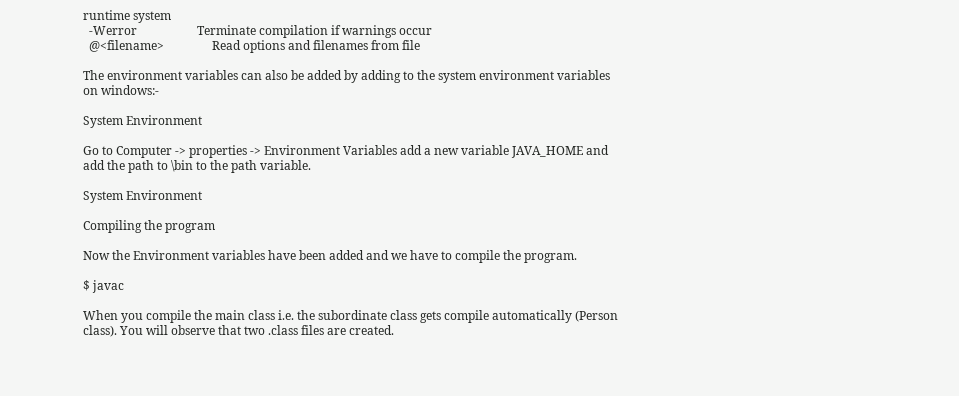runtime system
  -Werror                    Terminate compilation if warnings occur
  @<filename>                Read options and filenames from file

The environment variables can also be added by adding to the system environment variables on windows:-

System Environment

Go to Computer -> properties -> Environment Variables add a new variable JAVA_HOME and add the path to \bin to the path variable.

System Environment

Compiling the program

Now the Environment variables have been added and we have to compile the program.

$ javac

When you compile the main class i.e. the subordinate class gets compile automatically (Person class). You will observe that two .class files are created.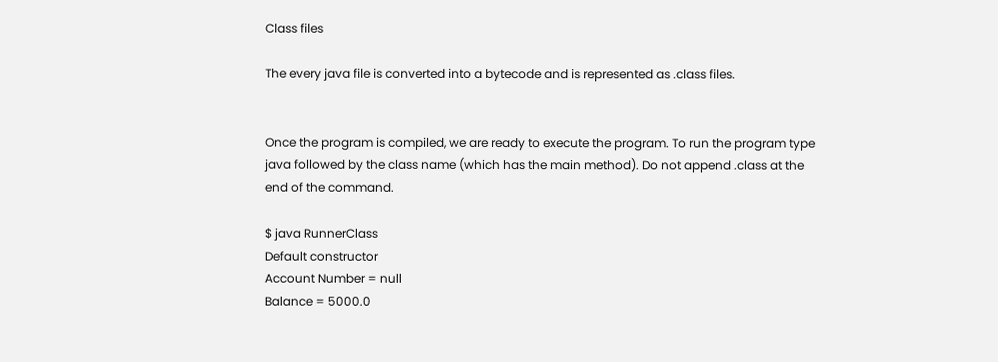Class files

The every java file is converted into a bytecode and is represented as .class files.


Once the program is compiled, we are ready to execute the program. To run the program type java followed by the class name (which has the main method). Do not append .class at the end of the command.

$ java RunnerClass
Default constructor
Account Number = null
Balance = 5000.0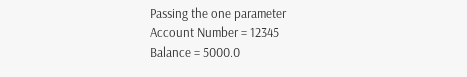Passing the one parameter
Account Number = 12345
Balance = 5000.0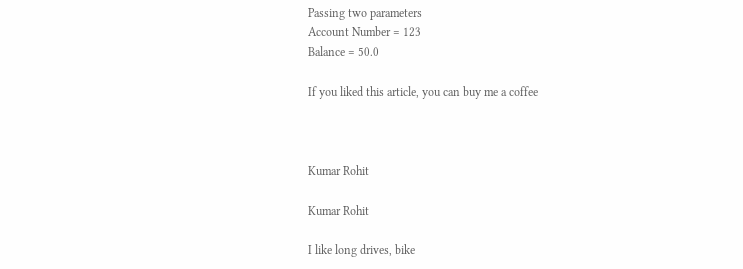Passing two parameters
Account Number = 123
Balance = 50.0

If you liked this article, you can buy me a coffee



Kumar Rohit

Kumar Rohit

I like long drives, bike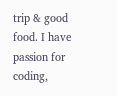trip & good food. I have passion for coding,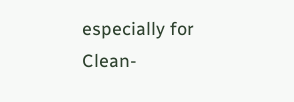especially for Clean-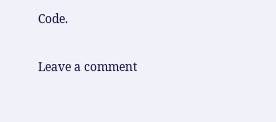Code.

Leave a comment